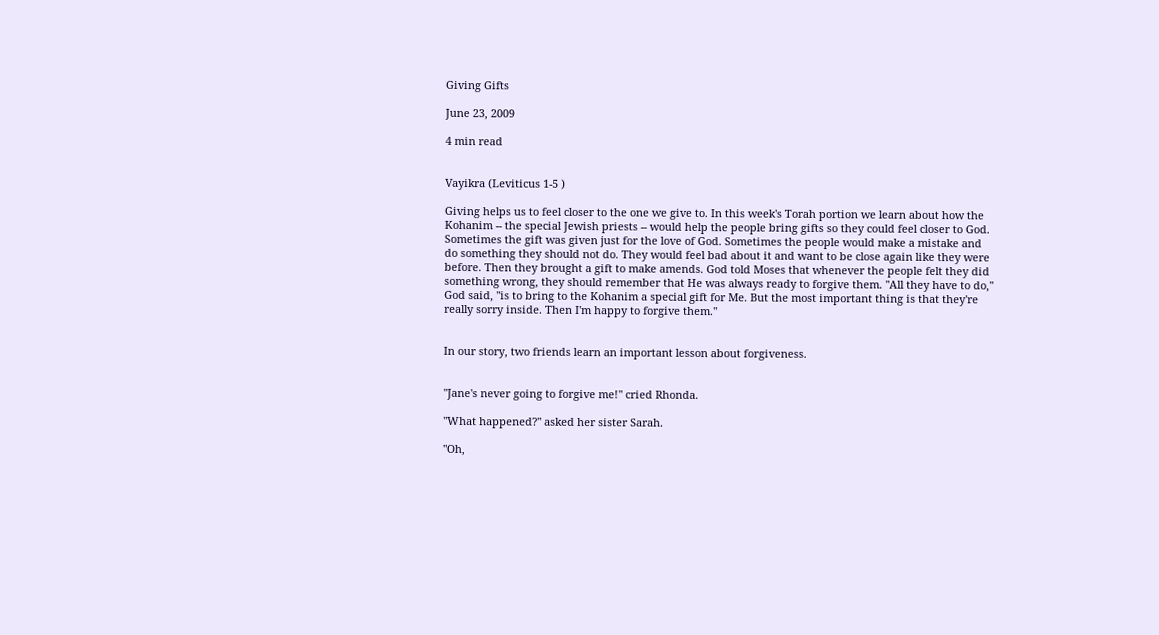Giving Gifts

June 23, 2009

4 min read


Vayikra (Leviticus 1-5 )

Giving helps us to feel closer to the one we give to. In this week's Torah portion we learn about how the Kohanim -- the special Jewish priests -- would help the people bring gifts so they could feel closer to God. Sometimes the gift was given just for the love of God. Sometimes the people would make a mistake and do something they should not do. They would feel bad about it and want to be close again like they were before. Then they brought a gift to make amends. God told Moses that whenever the people felt they did something wrong, they should remember that He was always ready to forgive them. "All they have to do," God said, "is to bring to the Kohanim a special gift for Me. But the most important thing is that they're really sorry inside. Then I'm happy to forgive them."


In our story, two friends learn an important lesson about forgiveness.


"Jane's never going to forgive me!" cried Rhonda.

"What happened?" asked her sister Sarah.

"Oh,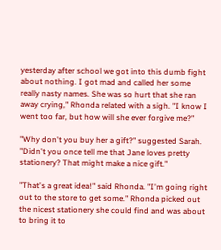yesterday after school we got into this dumb fight about nothing. I got mad and called her some really nasty names. She was so hurt that she ran away crying," Rhonda related with a sigh. "I know I went too far, but how will she ever forgive me?"

"Why don't you buy her a gift?" suggested Sarah. "Didn't you once tell me that Jane loves pretty stationery? That might make a nice gift."

"That's a great idea!" said Rhonda. "I'm going right out to the store to get some." Rhonda picked out the nicest stationery she could find and was about to bring it to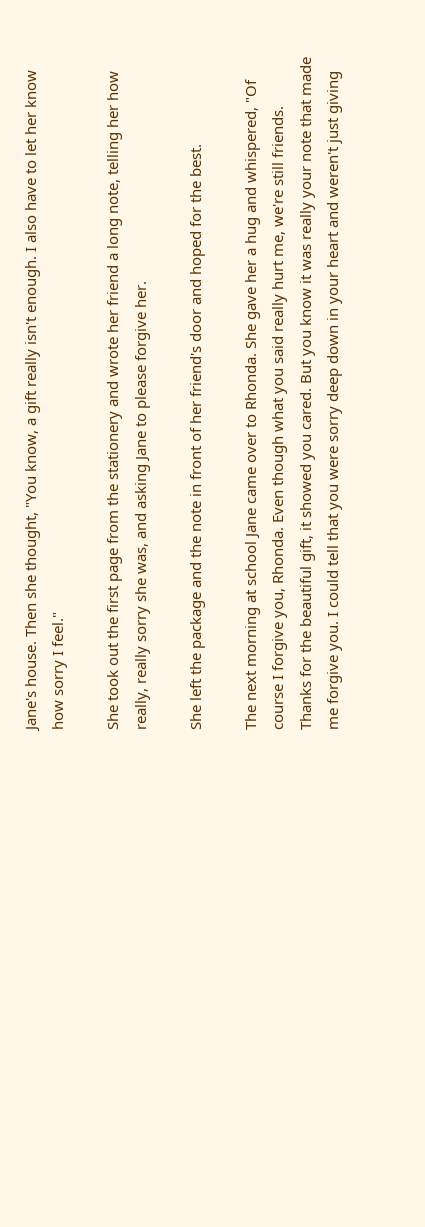Jane's house. Then she thought, "You know, a gift really isn't enough. I also have to let her know how sorry I feel."

She took out the first page from the stationery and wrote her friend a long note, telling her how really, really sorry she was, and asking Jane to please forgive her.

She left the package and the note in front of her friend's door and hoped for the best.

The next morning at school Jane came over to Rhonda. She gave her a hug and whispered, "Of course I forgive you, Rhonda. Even though what you said really hurt me, we're still friends. Thanks for the beautiful gift, it showed you cared. But you know it was really your note that made me forgive you. I could tell that you were sorry deep down in your heart and weren't just giving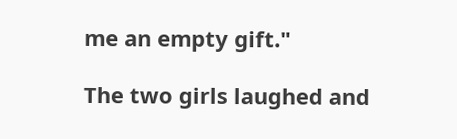me an empty gift."

The two girls laughed and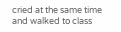cried at the same time and walked to class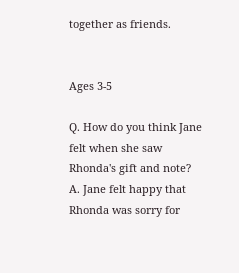together as friends.


Ages 3-5

Q. How do you think Jane felt when she saw Rhonda's gift and note?
A. Jane felt happy that Rhonda was sorry for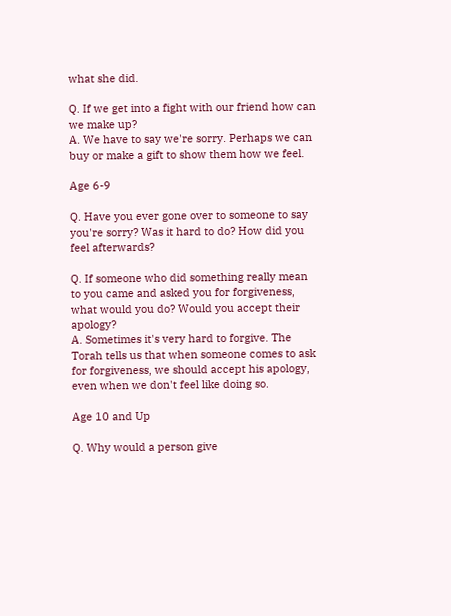what she did.

Q. If we get into a fight with our friend how can we make up?
A. We have to say we're sorry. Perhaps we can buy or make a gift to show them how we feel.

Age 6-9

Q. Have you ever gone over to someone to say you're sorry? Was it hard to do? How did you feel afterwards?

Q. If someone who did something really mean to you came and asked you for forgiveness, what would you do? Would you accept their apology?
A. Sometimes it's very hard to forgive. The Torah tells us that when someone comes to ask for forgiveness, we should accept his apology, even when we don't feel like doing so.

Age 10 and Up

Q. Why would a person give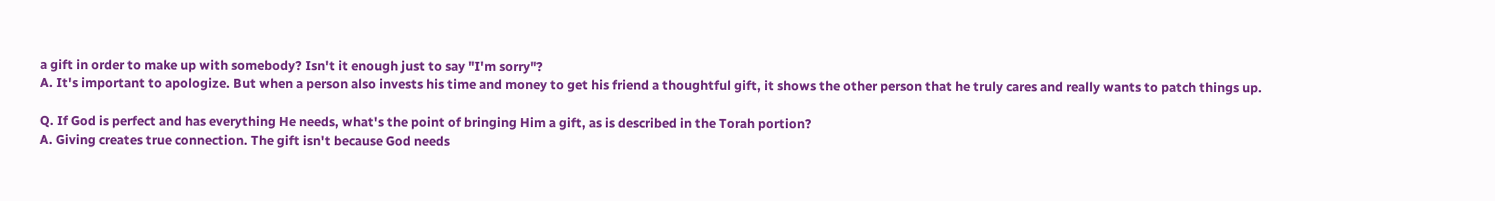a gift in order to make up with somebody? Isn't it enough just to say "I'm sorry"?
A. It's important to apologize. But when a person also invests his time and money to get his friend a thoughtful gift, it shows the other person that he truly cares and really wants to patch things up.

Q. If God is perfect and has everything He needs, what's the point of bringing Him a gift, as is described in the Torah portion?
A. Giving creates true connection. The gift isn't because God needs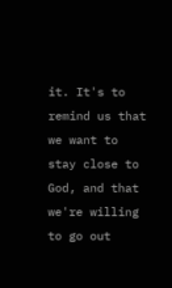it. It's to remind us that we want to stay close to God, and that we're willing to go out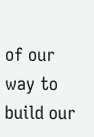of our way to build our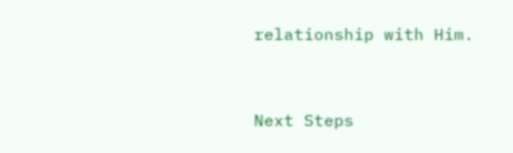relationship with Him.


Next Steps